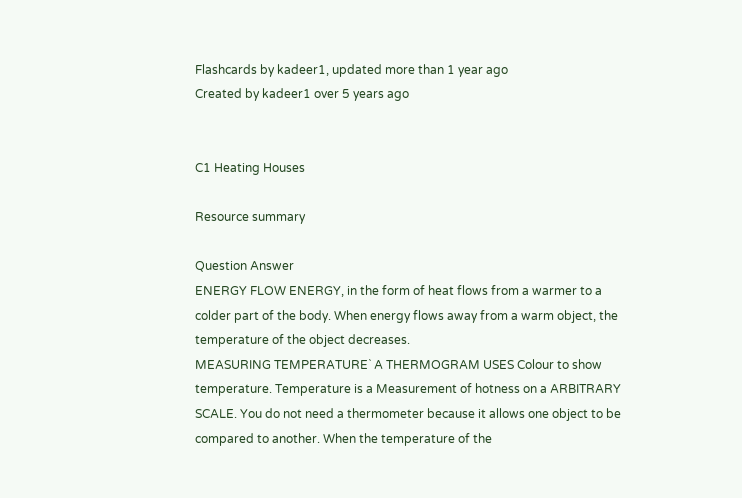Flashcards by kadeer1, updated more than 1 year ago
Created by kadeer1 over 5 years ago


C1 Heating Houses

Resource summary

Question Answer
ENERGY FLOW ENERGY, in the form of heat flows from a warmer to a colder part of the body. When energy flows away from a warm object, the temperature of the object decreases.
MEASURING TEMPERATURE` A THERMOGRAM USES Colour to show temperature. Temperature is a Measurement of hotness on a ARBITRARY SCALE. You do not need a thermometer because it allows one object to be compared to another. When the temperature of the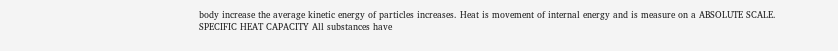body increase the average kinetic energy of particles increases. Heat is movement of internal energy and is measure on a ABSOLUTE SCALE.
SPECIFIC HEAT CAPACITY All substances have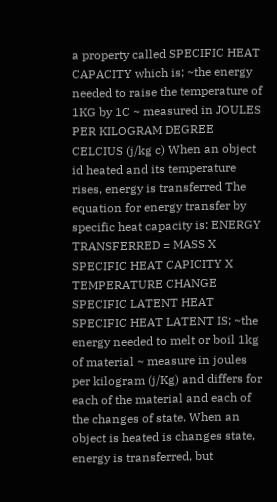a property called SPECIFIC HEAT CAPACITY which is; ~the energy needed to raise the temperature of 1KG by 1C ~ measured in JOULES PER KILOGRAM DEGREE CELCIUS (j/kg c) When an object id heated and its temperature rises, energy is transferred The equation for energy transfer by specific heat capacity is: ENERGY TRANSFERRED = MASS X SPECIFIC HEAT CAPICITY X TEMPERATURE CHANGE
SPECIFIC LATENT HEAT SPECIFIC HEAT LATENT IS; ~the energy needed to melt or boil 1kg of material ~ measure in joules per kilogram (j/Kg) and differs for each of the material and each of the changes of state. When an object is heated is changes state, energy is transferred, but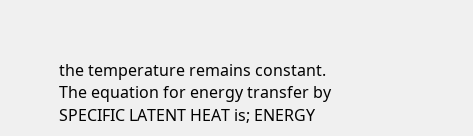the temperature remains constant. The equation for energy transfer by SPECIFIC LATENT HEAT is; ENERGY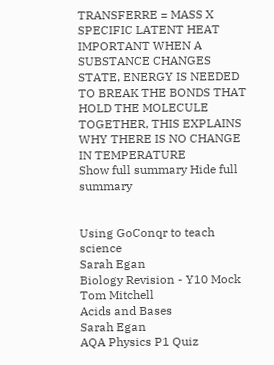TRANSFERRE = MASS X SPECIFIC LATENT HEAT IMPORTANT WHEN A SUBSTANCE CHANGES STATE, ENERGY IS NEEDED TO BREAK THE BONDS THAT HOLD THE MOLECULE TOGETHER, THIS EXPLAINS WHY THERE IS NO CHANGE IN TEMPERATURE
Show full summary Hide full summary


Using GoConqr to teach science
Sarah Egan
Biology Revision - Y10 Mock
Tom Mitchell
Acids and Bases
Sarah Egan
AQA Physics P1 Quiz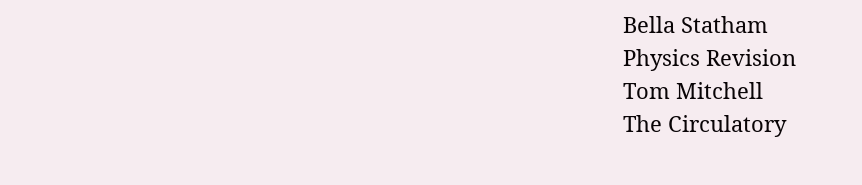Bella Statham
Physics Revision
Tom Mitchell
The Circulatory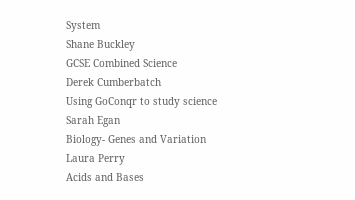System
Shane Buckley
GCSE Combined Science
Derek Cumberbatch
Using GoConqr to study science
Sarah Egan
Biology- Genes and Variation
Laura Perry
Acids and Bases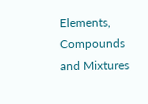Elements, Compounds and Mixtures